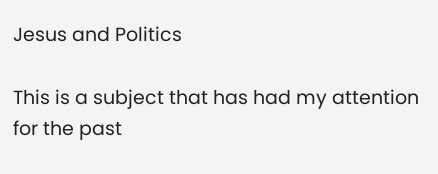Jesus and Politics

This is a subject that has had my attention for the past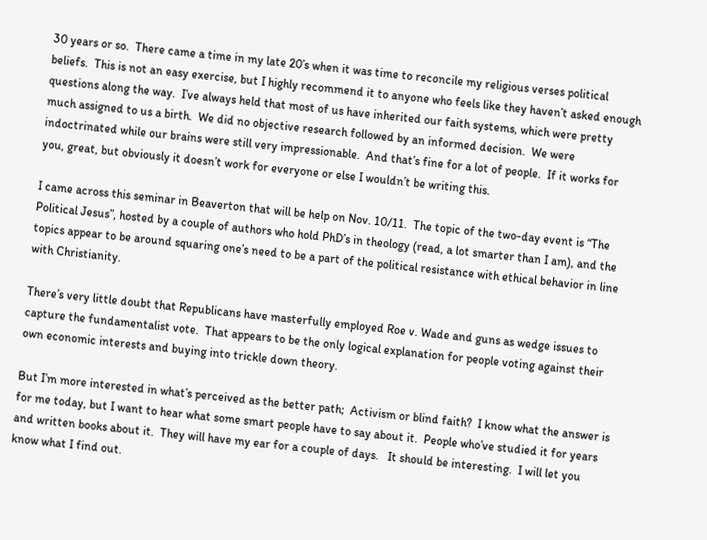30 years or so.  There came a time in my late 20’s when it was time to reconcile my religious verses political beliefs.  This is not an easy exercise, but I highly recommend it to anyone who feels like they haven’t asked enough questions along the way.  I’ve always held that most of us have inherited our faith systems, which were pretty much assigned to us a birth.  We did no objective research followed by an informed decision.  We were indoctrinated while our brains were still very impressionable.  And that’s fine for a lot of people.  If it works for you, great, but obviously it doesn’t work for everyone or else I wouldn’t be writing this.

I came across this seminar in Beaverton that will be help on Nov. 10/11.  The topic of the two-day event is “The Political Jesus”, hosted by a couple of authors who hold PhD’s in theology (read, a lot smarter than I am), and the topics appear to be around squaring one’s need to be a part of the political resistance with ethical behavior in line with Christianity.

There’s very little doubt that Republicans have masterfully employed Roe v. Wade and guns as wedge issues to capture the fundamentalist vote.  That appears to be the only logical explanation for people voting against their own economic interests and buying into trickle down theory.

But I’m more interested in what’s perceived as the better path;  Activism or blind faith?  I know what the answer is for me today, but I want to hear what some smart people have to say about it.  People who’ve studied it for years and written books about it.  They will have my ear for a couple of days.   It should be interesting.  I will let you know what I find out.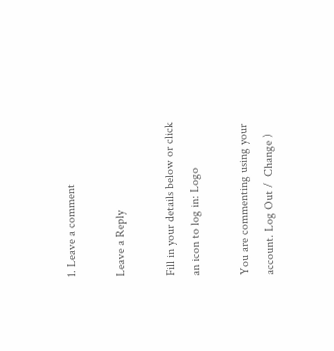1. Leave a comment

Leave a Reply

Fill in your details below or click an icon to log in: Logo

You are commenting using your account. Log Out /  Change )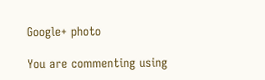Google+ photo

You are commenting using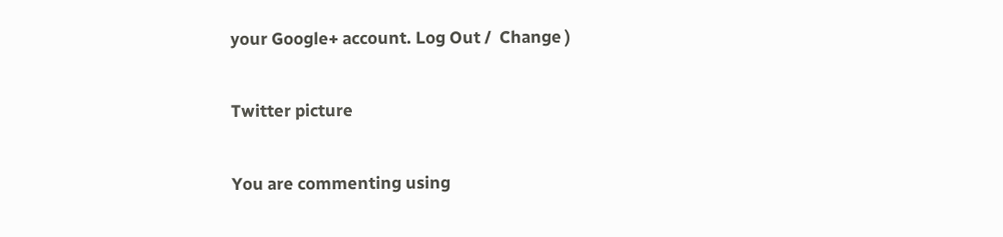your Google+ account. Log Out /  Change )

Twitter picture

You are commenting using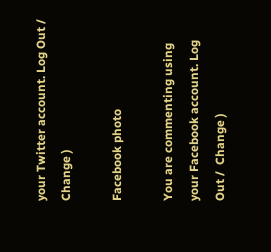your Twitter account. Log Out /  Change )

Facebook photo

You are commenting using your Facebook account. Log Out /  Change )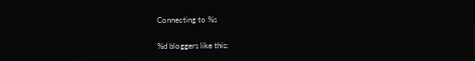Connecting to %s

%d bloggers like this: